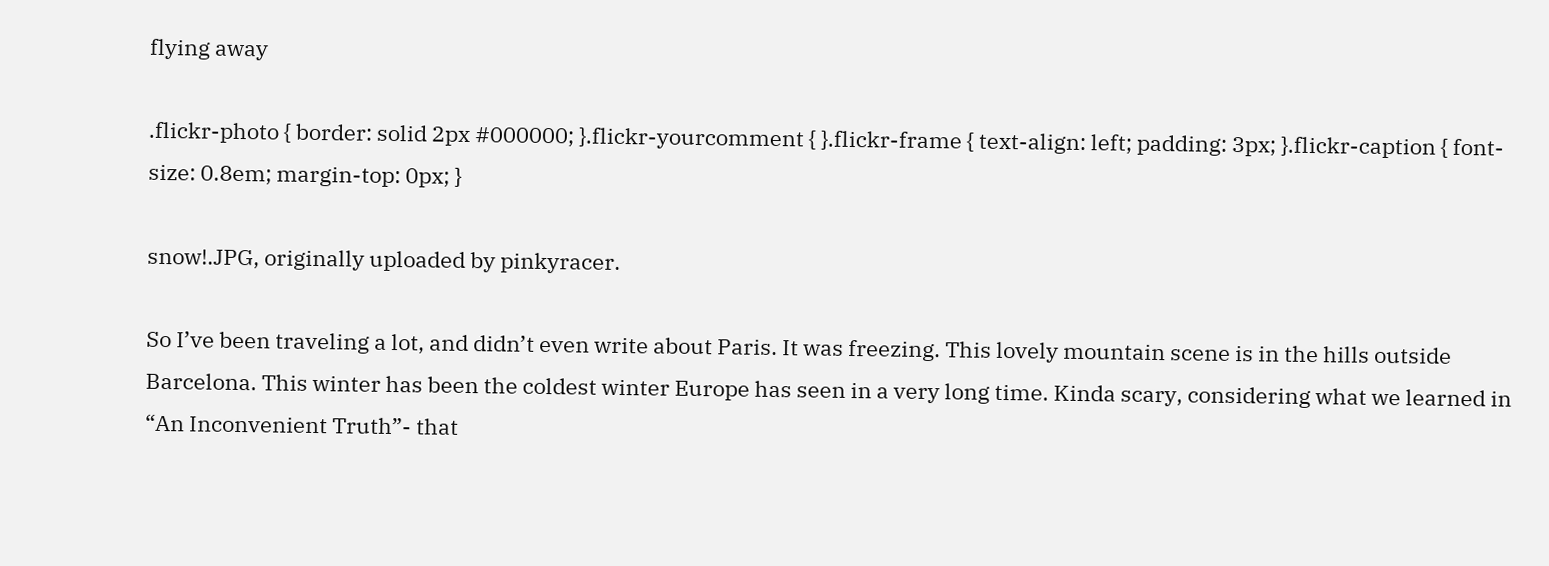flying away

.flickr-photo { border: solid 2px #000000; }.flickr-yourcomment { }.flickr-frame { text-align: left; padding: 3px; }.flickr-caption { font-size: 0.8em; margin-top: 0px; }

snow!.JPG, originally uploaded by pinkyracer.

So I’ve been traveling a lot, and didn’t even write about Paris. It was freezing. This lovely mountain scene is in the hills outside Barcelona. This winter has been the coldest winter Europe has seen in a very long time. Kinda scary, considering what we learned in “An Inconvenient Truth”- that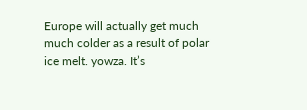Europe will actually get much much colder as a result of polar ice melt. yowza. It’s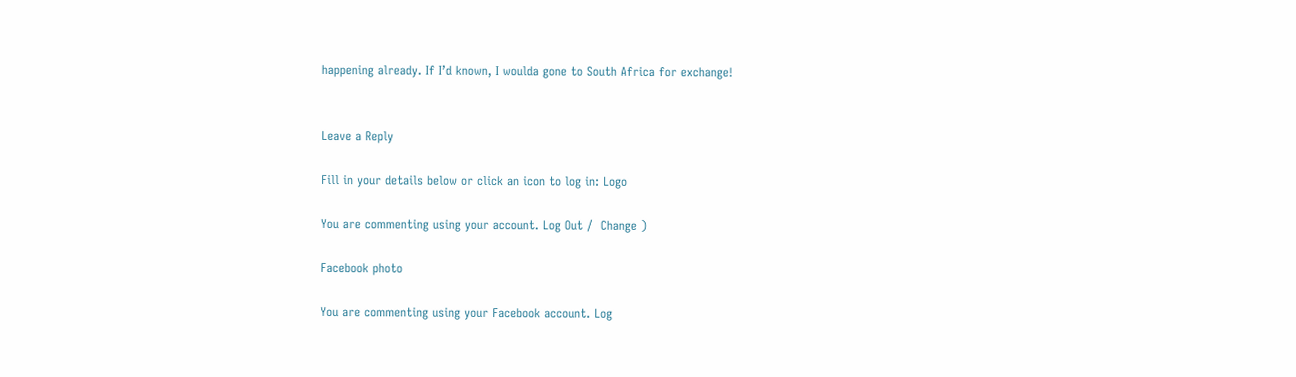happening already. If I’d known, I woulda gone to South Africa for exchange!


Leave a Reply

Fill in your details below or click an icon to log in: Logo

You are commenting using your account. Log Out /  Change )

Facebook photo

You are commenting using your Facebook account. Log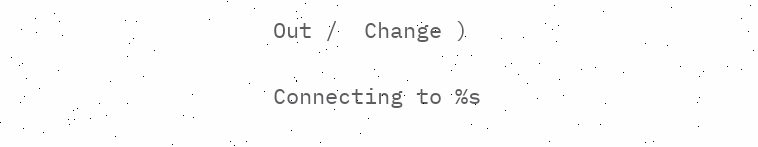Out /  Change )

Connecting to %s